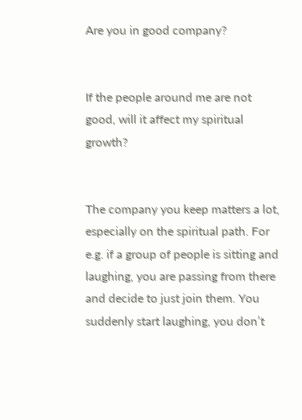Are you in good company?


If the people around me are not good, will it affect my spiritual growth?


The company you keep matters a lot, especially on the spiritual path. For e.g. if a group of people is sitting and laughing, you are passing from there and decide to just join them. You suddenly start laughing, you don’t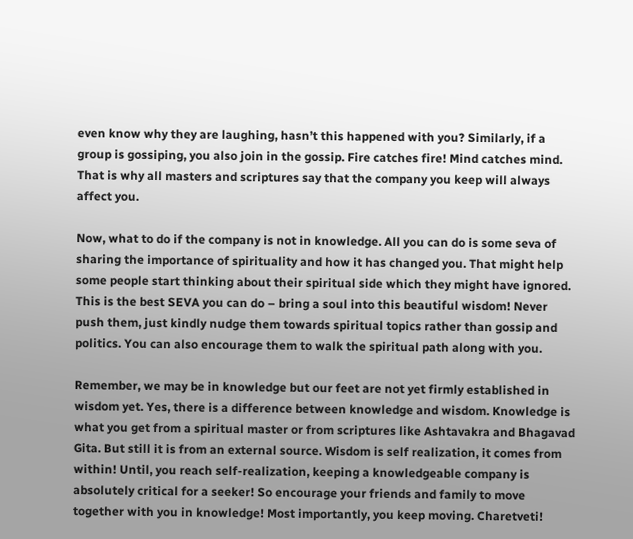even know why they are laughing, hasn’t this happened with you? Similarly, if a group is gossiping, you also join in the gossip. Fire catches fire! Mind catches mind. That is why all masters and scriptures say that the company you keep will always affect you.

Now, what to do if the company is not in knowledge. All you can do is some seva of sharing the importance of spirituality and how it has changed you. That might help some people start thinking about their spiritual side which they might have ignored. This is the best SEVA you can do – bring a soul into this beautiful wisdom! Never push them, just kindly nudge them towards spiritual topics rather than gossip and politics. You can also encourage them to walk the spiritual path along with you.

Remember, we may be in knowledge but our feet are not yet firmly established in wisdom yet. Yes, there is a difference between knowledge and wisdom. Knowledge is what you get from a spiritual master or from scriptures like Ashtavakra and Bhagavad Gita. But still it is from an external source. Wisdom is self realization, it comes from within! Until, you reach self-realization, keeping a knowledgeable company is absolutely critical for a seeker! So encourage your friends and family to move together with you in knowledge! Most importantly, you keep moving. Charetveti!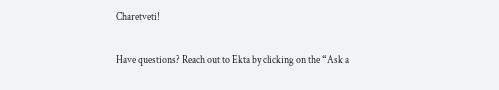Charetveti!

Have questions? Reach out to Ekta by clicking on the “Ask a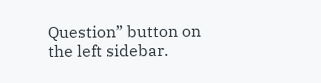Question” button on the left sidebar.